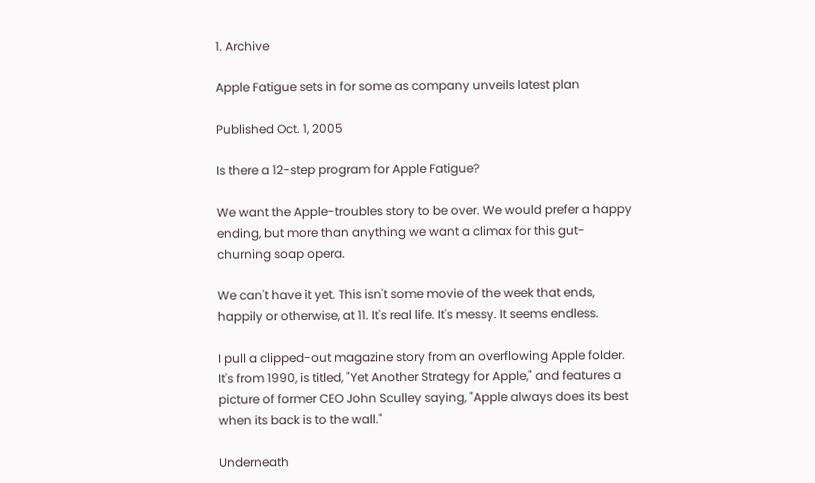1. Archive

Apple Fatigue sets in for some as company unveils latest plan

Published Oct. 1, 2005

Is there a 12-step program for Apple Fatigue?

We want the Apple-troubles story to be over. We would prefer a happy ending, but more than anything we want a climax for this gut-churning soap opera.

We can't have it yet. This isn't some movie of the week that ends, happily or otherwise, at 11. It's real life. It's messy. It seems endless.

I pull a clipped-out magazine story from an overflowing Apple folder. It's from 1990, is titled, "Yet Another Strategy for Apple," and features a picture of former CEO John Sculley saying, "Apple always does its best when its back is to the wall."

Underneath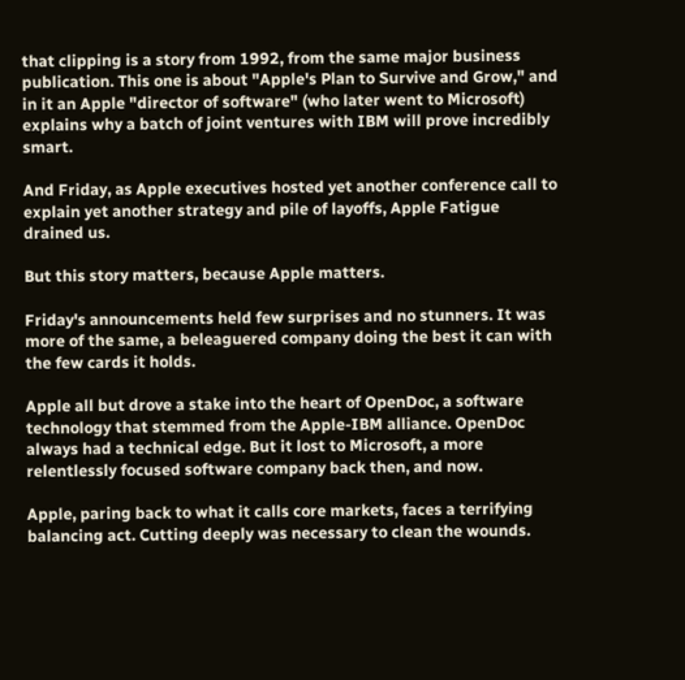that clipping is a story from 1992, from the same major business publication. This one is about "Apple's Plan to Survive and Grow," and in it an Apple "director of software" (who later went to Microsoft) explains why a batch of joint ventures with IBM will prove incredibly smart.

And Friday, as Apple executives hosted yet another conference call to explain yet another strategy and pile of layoffs, Apple Fatigue drained us.

But this story matters, because Apple matters.

Friday's announcements held few surprises and no stunners. It was more of the same, a beleaguered company doing the best it can with the few cards it holds.

Apple all but drove a stake into the heart of OpenDoc, a software technology that stemmed from the Apple-IBM alliance. OpenDoc always had a technical edge. But it lost to Microsoft, a more relentlessly focused software company back then, and now.

Apple, paring back to what it calls core markets, faces a terrifying balancing act. Cutting deeply was necessary to clean the wounds.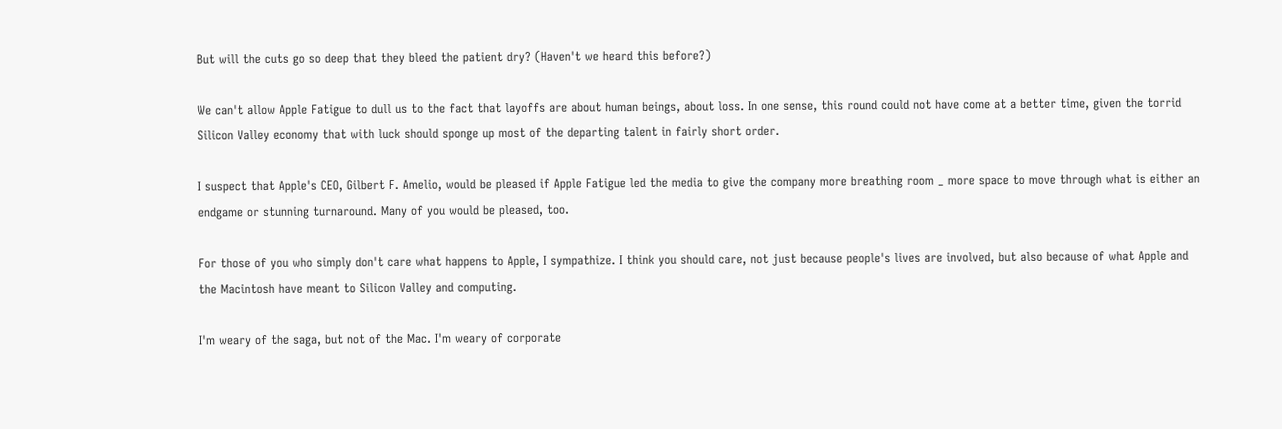But will the cuts go so deep that they bleed the patient dry? (Haven't we heard this before?)

We can't allow Apple Fatigue to dull us to the fact that layoffs are about human beings, about loss. In one sense, this round could not have come at a better time, given the torrid Silicon Valley economy that with luck should sponge up most of the departing talent in fairly short order.

I suspect that Apple's CEO, Gilbert F. Amelio, would be pleased if Apple Fatigue led the media to give the company more breathing room _ more space to move through what is either an endgame or stunning turnaround. Many of you would be pleased, too.

For those of you who simply don't care what happens to Apple, I sympathize. I think you should care, not just because people's lives are involved, but also because of what Apple and the Macintosh have meant to Silicon Valley and computing.

I'm weary of the saga, but not of the Mac. I'm weary of corporate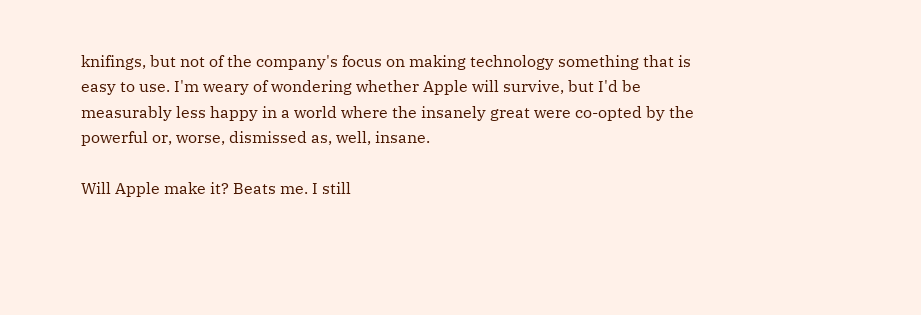knifings, but not of the company's focus on making technology something that is easy to use. I'm weary of wondering whether Apple will survive, but I'd be measurably less happy in a world where the insanely great were co-opted by the powerful or, worse, dismissed as, well, insane.

Will Apple make it? Beats me. I still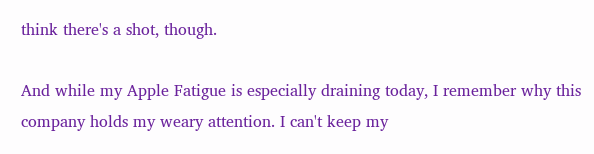think there's a shot, though.

And while my Apple Fatigue is especially draining today, I remember why this company holds my weary attention. I can't keep my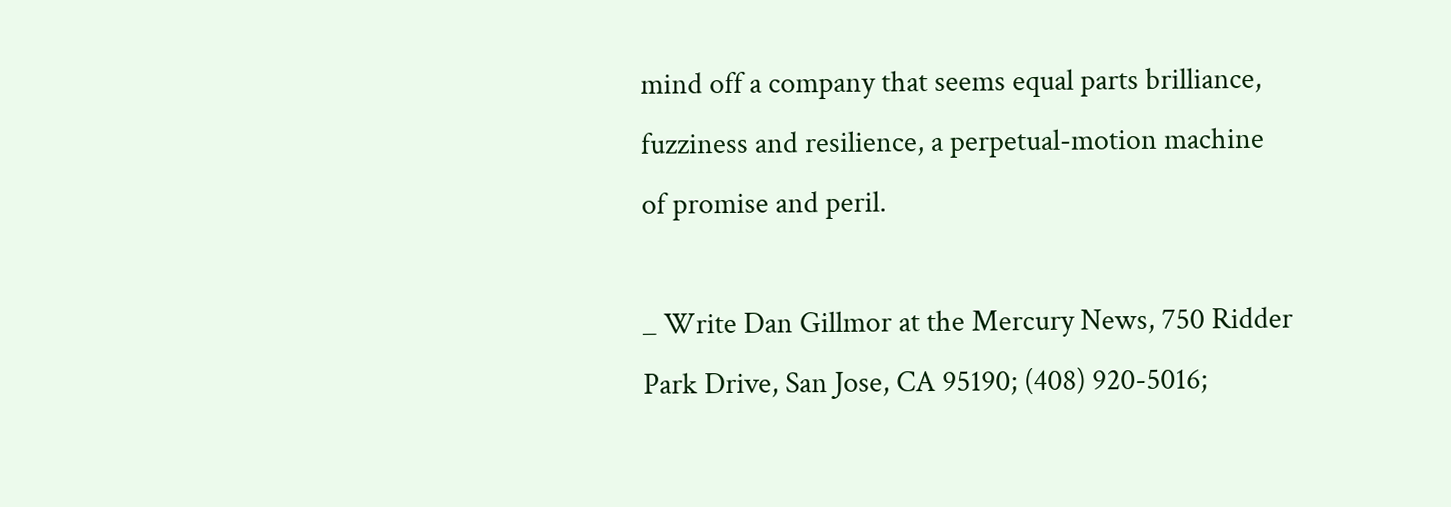mind off a company that seems equal parts brilliance, fuzziness and resilience, a perpetual-motion machine of promise and peril.

_ Write Dan Gillmor at the Mercury News, 750 Ridder Park Drive, San Jose, CA 95190; (408) 920-5016;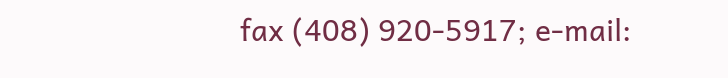fax (408) 920-5917; e-mail: